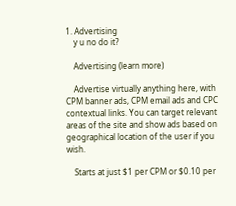1. Advertising
    y u no do it?

    Advertising (learn more)

    Advertise virtually anything here, with CPM banner ads, CPM email ads and CPC contextual links. You can target relevant areas of the site and show ads based on geographical location of the user if you wish.

    Starts at just $1 per CPM or $0.10 per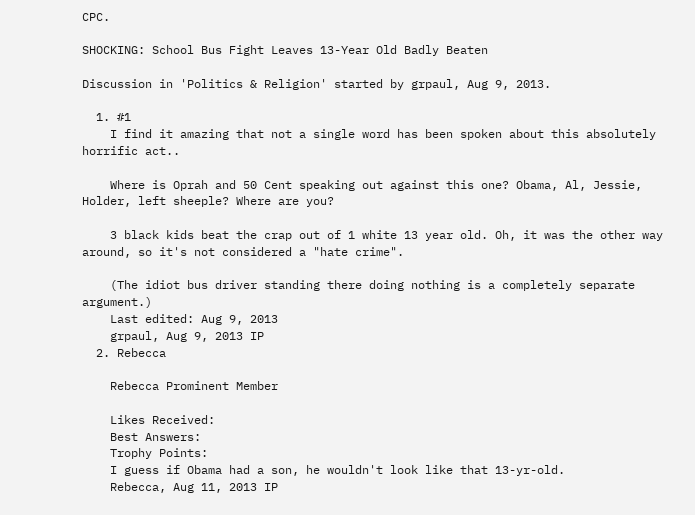CPC.

SHOCKING: School Bus Fight Leaves 13-Year Old Badly Beaten

Discussion in 'Politics & Religion' started by grpaul, Aug 9, 2013.

  1. #1
    I find it amazing that not a single word has been spoken about this absolutely horrific act..

    Where is Oprah and 50 Cent speaking out against this one? Obama, Al, Jessie, Holder, left sheeple? Where are you?

    3 black kids beat the crap out of 1 white 13 year old. Oh, it was the other way around, so it's not considered a "hate crime".

    (The idiot bus driver standing there doing nothing is a completely separate argument.)
    Last edited: Aug 9, 2013
    grpaul, Aug 9, 2013 IP
  2. Rebecca

    Rebecca Prominent Member

    Likes Received:
    Best Answers:
    Trophy Points:
    I guess if Obama had a son, he wouldn't look like that 13-yr-old.
    Rebecca, Aug 11, 2013 IP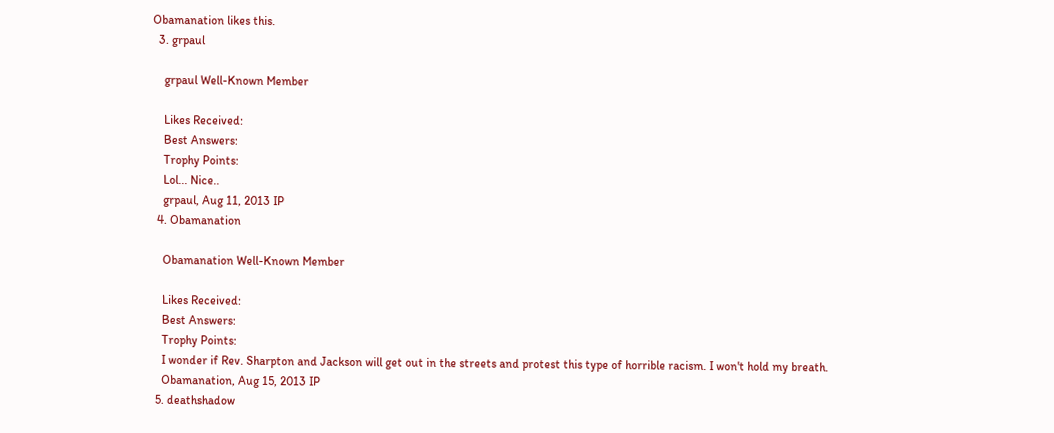Obamanation likes this.
  3. grpaul

    grpaul Well-Known Member

    Likes Received:
    Best Answers:
    Trophy Points:
    Lol... Nice..
    grpaul, Aug 11, 2013 IP
  4. Obamanation

    Obamanation Well-Known Member

    Likes Received:
    Best Answers:
    Trophy Points:
    I wonder if Rev. Sharpton and Jackson will get out in the streets and protest this type of horrible racism. I won't hold my breath.
    Obamanation, Aug 15, 2013 IP
  5. deathshadow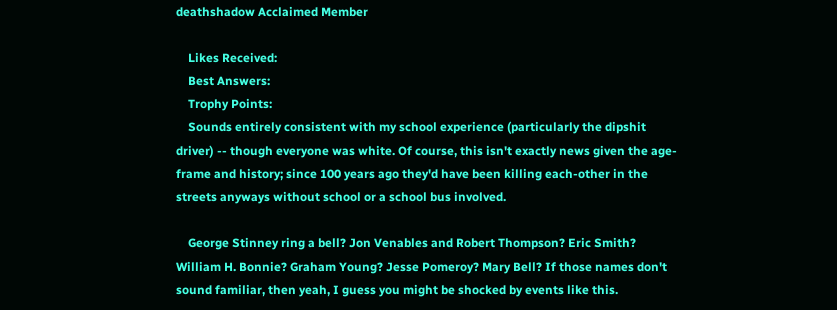deathshadow Acclaimed Member

    Likes Received:
    Best Answers:
    Trophy Points:
    Sounds entirely consistent with my school experience (particularly the dipshit driver) -- though everyone was white. Of course, this isn't exactly news given the age-frame and history; since 100 years ago they'd have been killing each-other in the streets anyways without school or a school bus involved.

    George Stinney ring a bell? Jon Venables and Robert Thompson? Eric Smith? William H. Bonnie? Graham Young? Jesse Pomeroy? Mary Bell? If those names don't sound familiar, then yeah, I guess you might be shocked by events like this.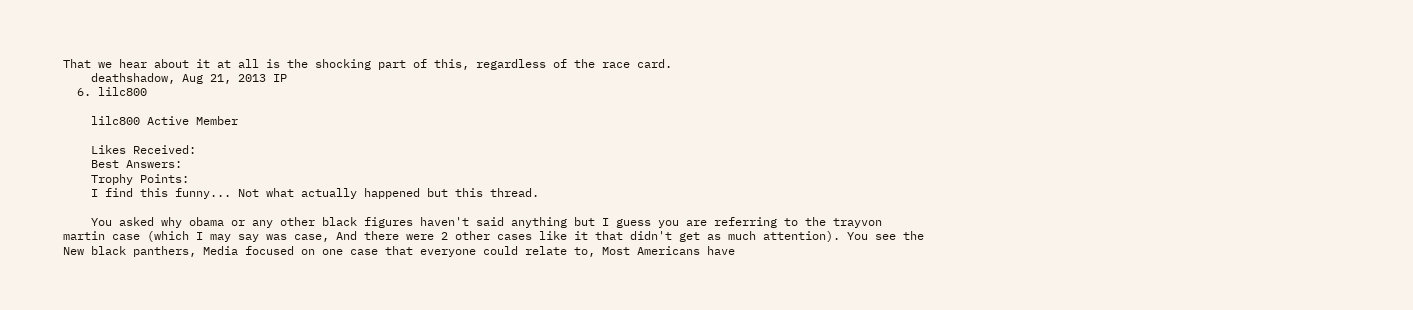That we hear about it at all is the shocking part of this, regardless of the race card.
    deathshadow, Aug 21, 2013 IP
  6. lilc800

    lilc800 Active Member

    Likes Received:
    Best Answers:
    Trophy Points:
    I find this funny... Not what actually happened but this thread.

    You asked why obama or any other black figures haven't said anything but I guess you are referring to the trayvon martin case (which I may say was case, And there were 2 other cases like it that didn't get as much attention). You see the New black panthers, Media focused on one case that everyone could relate to, Most Americans have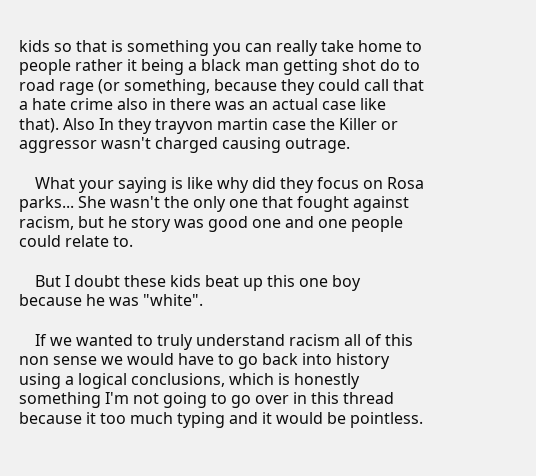kids so that is something you can really take home to people rather it being a black man getting shot do to road rage (or something, because they could call that a hate crime also in there was an actual case like that). Also In they trayvon martin case the Killer or aggressor wasn't charged causing outrage.

    What your saying is like why did they focus on Rosa parks... She wasn't the only one that fought against racism, but he story was good one and one people could relate to.

    But I doubt these kids beat up this one boy because he was "white".

    If we wanted to truly understand racism all of this non sense we would have to go back into history using a logical conclusions, which is honestly something I'm not going to go over in this thread because it too much typing and it would be pointless.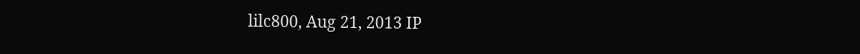lilc800, Aug 21, 2013 IP